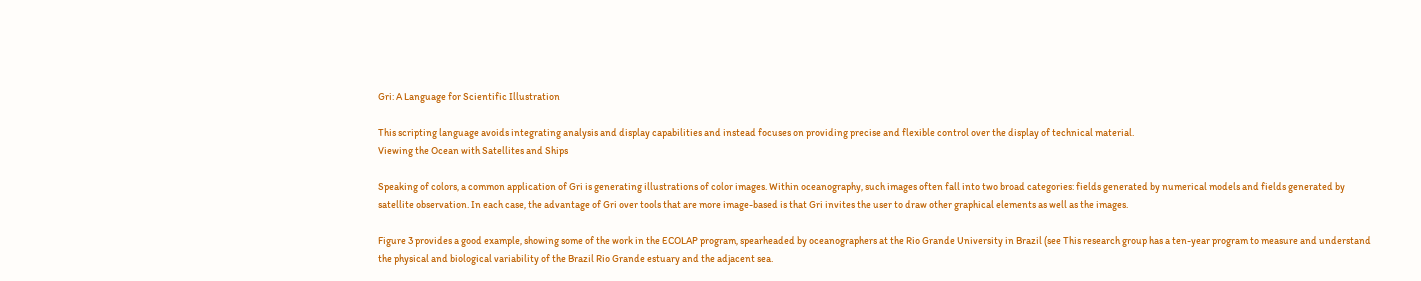Gri: A Language for Scientific Illustration

This scripting language avoids integrating analysis and display capabilities and instead focuses on providing precise and flexible control over the display of technical material.
Viewing the Ocean with Satellites and Ships

Speaking of colors, a common application of Gri is generating illustrations of color images. Within oceanography, such images often fall into two broad categories: fields generated by numerical models and fields generated by satellite observation. In each case, the advantage of Gri over tools that are more image-based is that Gri invites the user to draw other graphical elements as well as the images.

Figure 3 provides a good example, showing some of the work in the ECOLAP program, spearheaded by oceanographers at the Rio Grande University in Brazil (see This research group has a ten-year program to measure and understand the physical and biological variability of the Brazil Rio Grande estuary and the adjacent sea.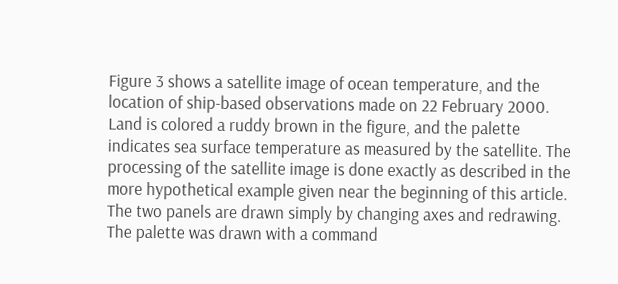Figure 3 shows a satellite image of ocean temperature, and the location of ship-based observations made on 22 February 2000. Land is colored a ruddy brown in the figure, and the palette indicates sea surface temperature as measured by the satellite. The processing of the satellite image is done exactly as described in the more hypothetical example given near the beginning of this article. The two panels are drawn simply by changing axes and redrawing. The palette was drawn with a command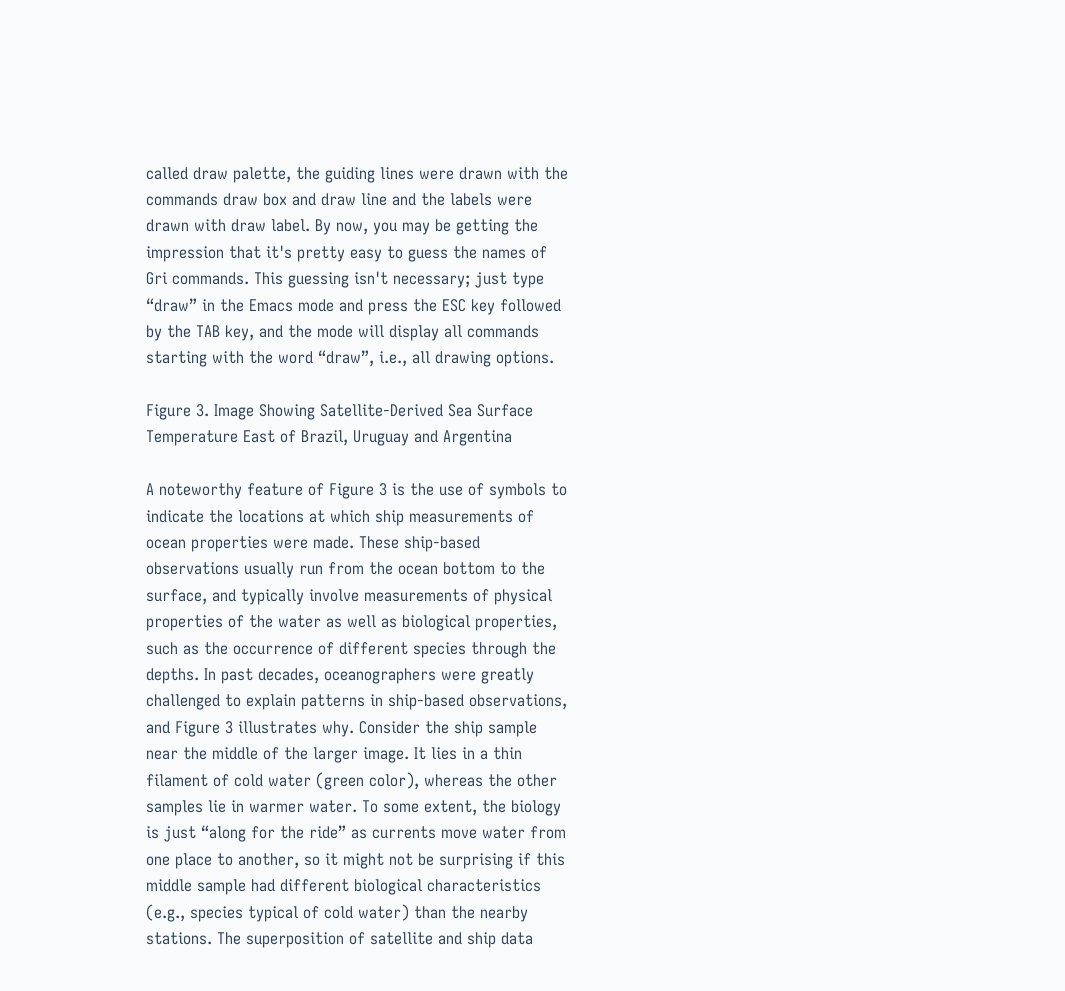called draw palette, the guiding lines were drawn with the commands draw box and draw line and the labels were drawn with draw label. By now, you may be getting the impression that it's pretty easy to guess the names of Gri commands. This guessing isn't necessary; just type “draw” in the Emacs mode and press the ESC key followed by the TAB key, and the mode will display all commands starting with the word “draw”, i.e., all drawing options.

Figure 3. Image Showing Satellite-Derived Sea Surface Temperature East of Brazil, Uruguay and Argentina

A noteworthy feature of Figure 3 is the use of symbols to indicate the locations at which ship measurements of ocean properties were made. These ship-based observations usually run from the ocean bottom to the surface, and typically involve measurements of physical properties of the water as well as biological properties, such as the occurrence of different species through the depths. In past decades, oceanographers were greatly challenged to explain patterns in ship-based observations, and Figure 3 illustrates why. Consider the ship sample near the middle of the larger image. It lies in a thin filament of cold water (green color), whereas the other samples lie in warmer water. To some extent, the biology is just “along for the ride” as currents move water from one place to another, so it might not be surprising if this middle sample had different biological characteristics (e.g., species typical of cold water) than the nearby stations. The superposition of satellite and ship data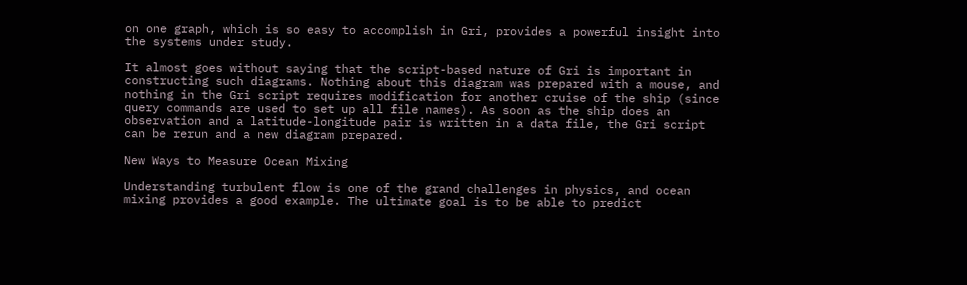on one graph, which is so easy to accomplish in Gri, provides a powerful insight into the systems under study.

It almost goes without saying that the script-based nature of Gri is important in constructing such diagrams. Nothing about this diagram was prepared with a mouse, and nothing in the Gri script requires modification for another cruise of the ship (since query commands are used to set up all file names). As soon as the ship does an observation and a latitude-longitude pair is written in a data file, the Gri script can be rerun and a new diagram prepared.

New Ways to Measure Ocean Mixing

Understanding turbulent flow is one of the grand challenges in physics, and ocean mixing provides a good example. The ultimate goal is to be able to predict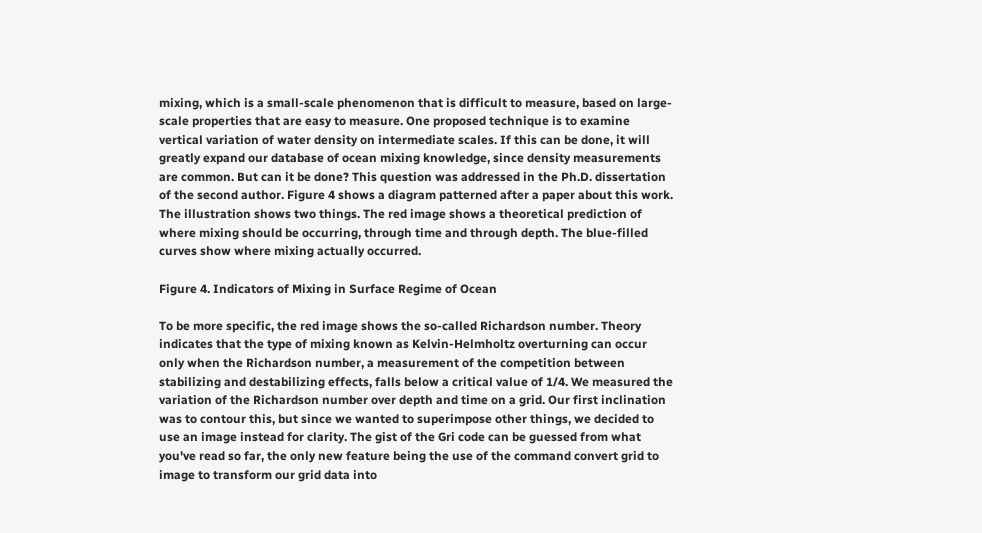mixing, which is a small-scale phenomenon that is difficult to measure, based on large-scale properties that are easy to measure. One proposed technique is to examine vertical variation of water density on intermediate scales. If this can be done, it will greatly expand our database of ocean mixing knowledge, since density measurements are common. But can it be done? This question was addressed in the Ph.D. dissertation of the second author. Figure 4 shows a diagram patterned after a paper about this work. The illustration shows two things. The red image shows a theoretical prediction of where mixing should be occurring, through time and through depth. The blue-filled curves show where mixing actually occurred.

Figure 4. Indicators of Mixing in Surface Regime of Ocean

To be more specific, the red image shows the so-called Richardson number. Theory indicates that the type of mixing known as Kelvin-Helmholtz overturning can occur only when the Richardson number, a measurement of the competition between stabilizing and destabilizing effects, falls below a critical value of 1/4. We measured the variation of the Richardson number over depth and time on a grid. Our first inclination was to contour this, but since we wanted to superimpose other things, we decided to use an image instead for clarity. The gist of the Gri code can be guessed from what you've read so far, the only new feature being the use of the command convert grid to image to transform our grid data into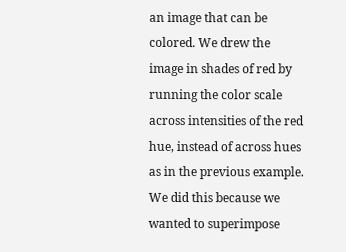an image that can be colored. We drew the image in shades of red by running the color scale across intensities of the red hue, instead of across hues as in the previous example. We did this because we wanted to superimpose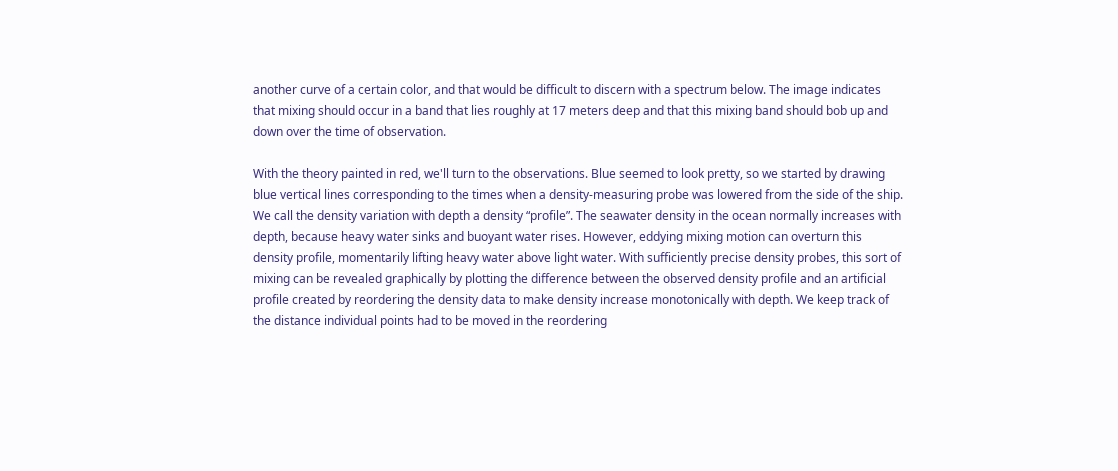another curve of a certain color, and that would be difficult to discern with a spectrum below. The image indicates that mixing should occur in a band that lies roughly at 17 meters deep and that this mixing band should bob up and down over the time of observation.

With the theory painted in red, we'll turn to the observations. Blue seemed to look pretty, so we started by drawing blue vertical lines corresponding to the times when a density-measuring probe was lowered from the side of the ship. We call the density variation with depth a density “profile”. The seawater density in the ocean normally increases with depth, because heavy water sinks and buoyant water rises. However, eddying mixing motion can overturn this density profile, momentarily lifting heavy water above light water. With sufficiently precise density probes, this sort of mixing can be revealed graphically by plotting the difference between the observed density profile and an artificial profile created by reordering the density data to make density increase monotonically with depth. We keep track of the distance individual points had to be moved in the reordering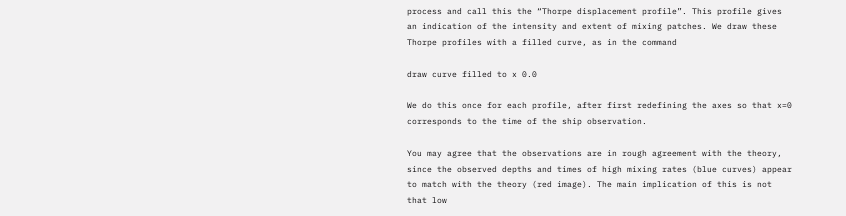process and call this the “Thorpe displacement profile”. This profile gives an indication of the intensity and extent of mixing patches. We draw these Thorpe profiles with a filled curve, as in the command

draw curve filled to x 0.0

We do this once for each profile, after first redefining the axes so that x=0 corresponds to the time of the ship observation.

You may agree that the observations are in rough agreement with the theory, since the observed depths and times of high mixing rates (blue curves) appear to match with the theory (red image). The main implication of this is not that low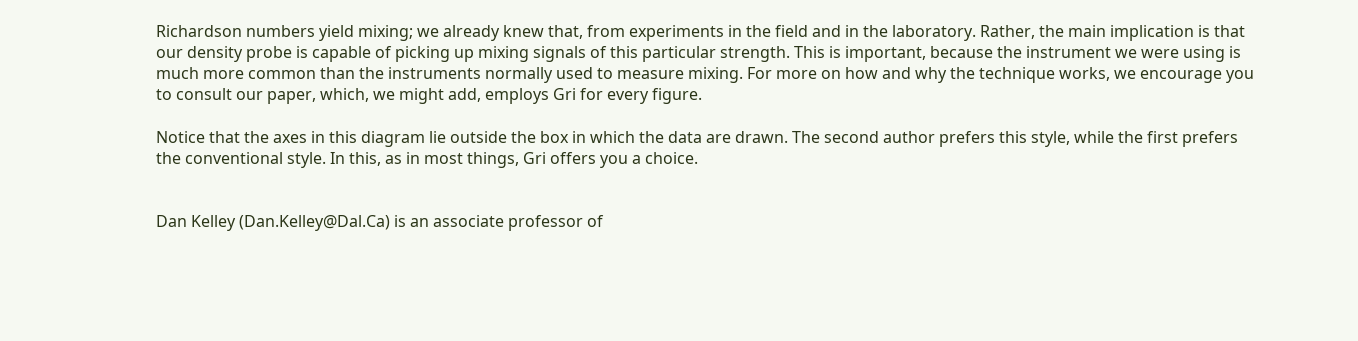Richardson numbers yield mixing; we already knew that, from experiments in the field and in the laboratory. Rather, the main implication is that our density probe is capable of picking up mixing signals of this particular strength. This is important, because the instrument we were using is much more common than the instruments normally used to measure mixing. For more on how and why the technique works, we encourage you to consult our paper, which, we might add, employs Gri for every figure.

Notice that the axes in this diagram lie outside the box in which the data are drawn. The second author prefers this style, while the first prefers the conventional style. In this, as in most things, Gri offers you a choice.


Dan Kelley (Dan.Kelley@Dal.Ca) is an associate professor of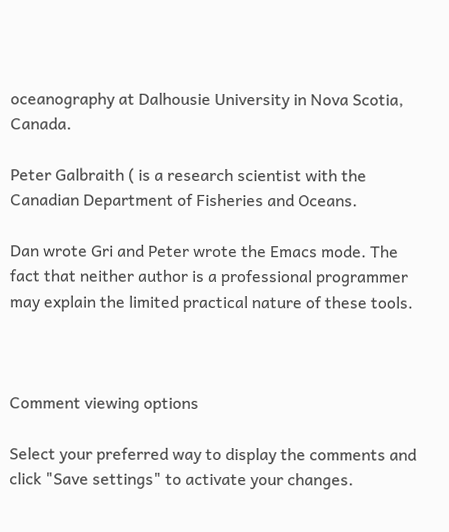oceanography at Dalhousie University in Nova Scotia, Canada.

Peter Galbraith ( is a research scientist with the Canadian Department of Fisheries and Oceans.

Dan wrote Gri and Peter wrote the Emacs mode. The fact that neither author is a professional programmer may explain the limited practical nature of these tools.



Comment viewing options

Select your preferred way to display the comments and click "Save settings" to activate your changes.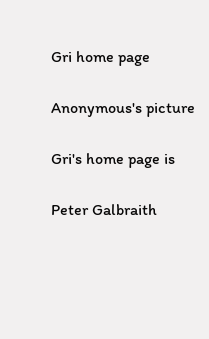Gri home page

Anonymous's picture

Gri's home page is

Peter Galbraith